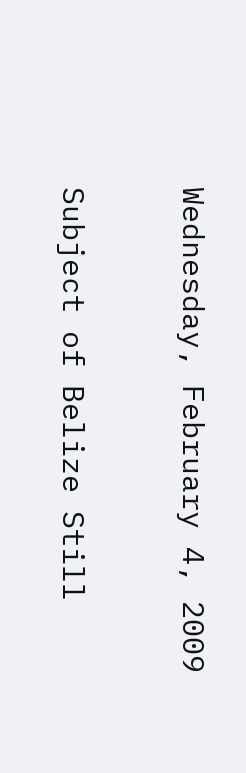Wednesday, February 4, 2009

Subject of Belize Still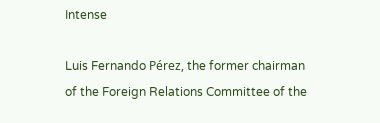Intense

Luis Fernando Pérez, the former chairman of the Foreign Relations Committee of the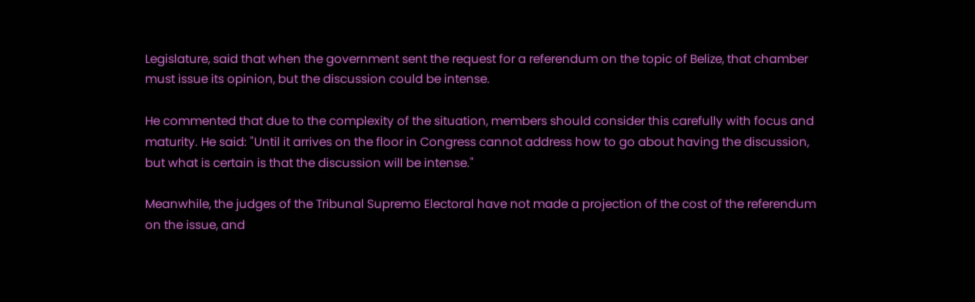Legislature, said that when the government sent the request for a referendum on the topic of Belize, that chamber must issue its opinion, but the discussion could be intense.

He commented that due to the complexity of the situation, members should consider this carefully with focus and maturity. He said: "Until it arrives on the floor in Congress cannot address how to go about having the discussion, but what is certain is that the discussion will be intense."

Meanwhile, the judges of the Tribunal Supremo Electoral have not made a projection of the cost of the referendum on the issue, and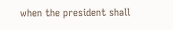when the president shall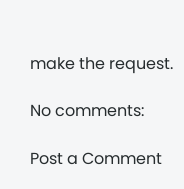make the request.

No comments:

Post a Comment